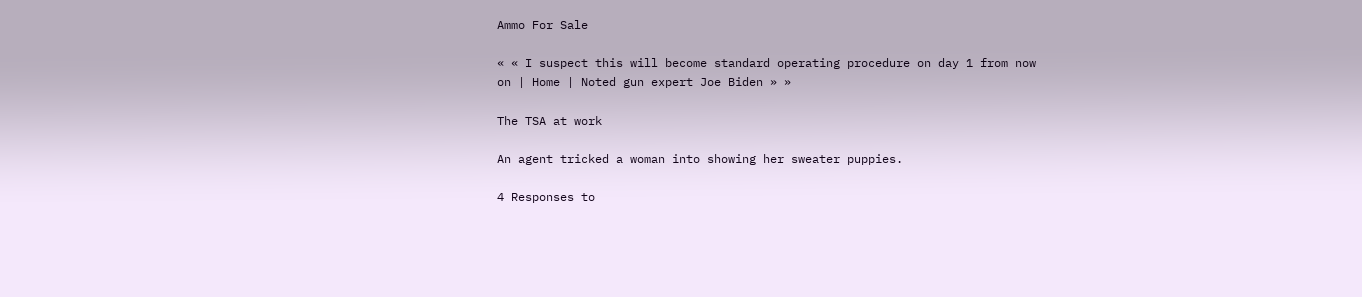Ammo For Sale

« « I suspect this will become standard operating procedure on day 1 from now on | Home | Noted gun expert Joe Biden » »

The TSA at work

An agent tricked a woman into showing her sweater puppies.

4 Responses to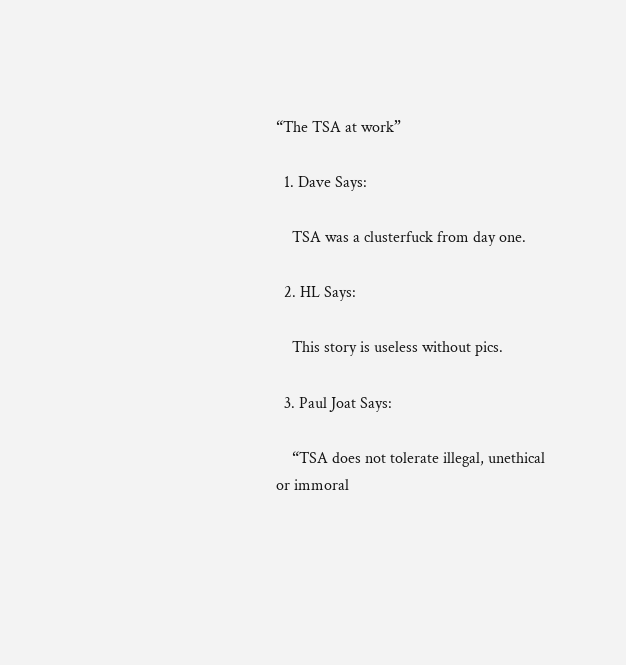“The TSA at work”

  1. Dave Says:

    TSA was a clusterfuck from day one.

  2. HL Says:

    This story is useless without pics.

  3. Paul Joat Says:

    “TSA does not tolerate illegal, unethical or immoral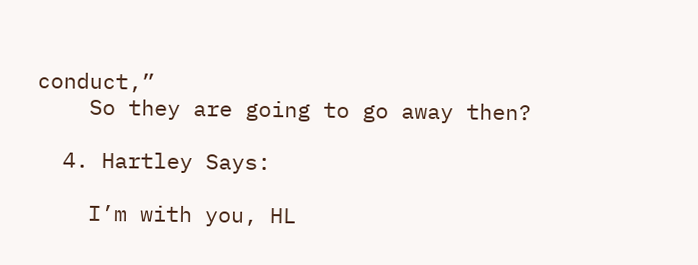conduct,”
    So they are going to go away then?

  4. Hartley Says:

    I’m with you, HL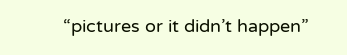“pictures or it didn’t happen”